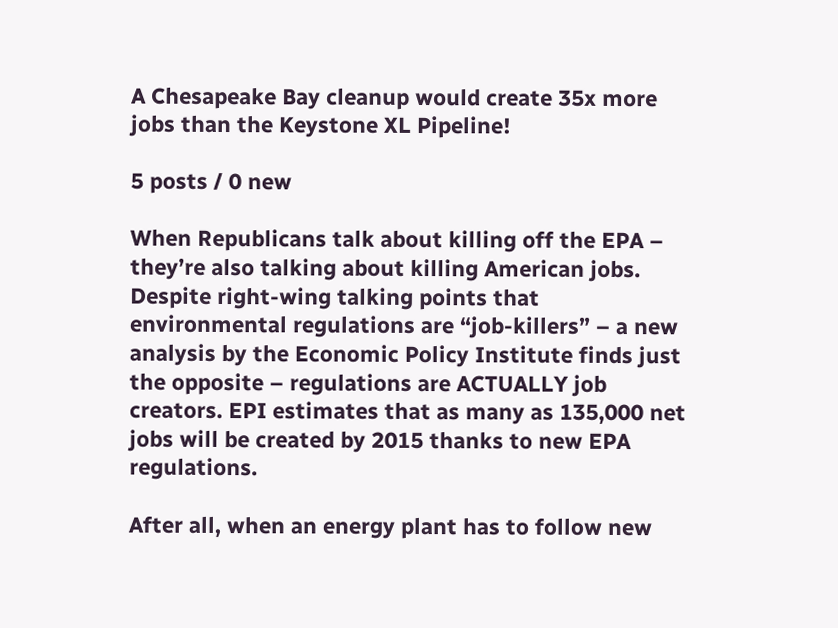A Chesapeake Bay cleanup would create 35x more jobs than the Keystone XL Pipeline!

5 posts / 0 new

When Republicans talk about killing off the EPA – they’re also talking about killing American jobs. Despite right-wing talking points that environmental regulations are “job-killers” – a new analysis by the Economic Policy Institute finds just the opposite – regulations are ACTUALLY job creators. EPI estimates that as many as 135,000 net jobs will be created by 2015 thanks to new EPA regulations.

After all, when an energy plant has to follow new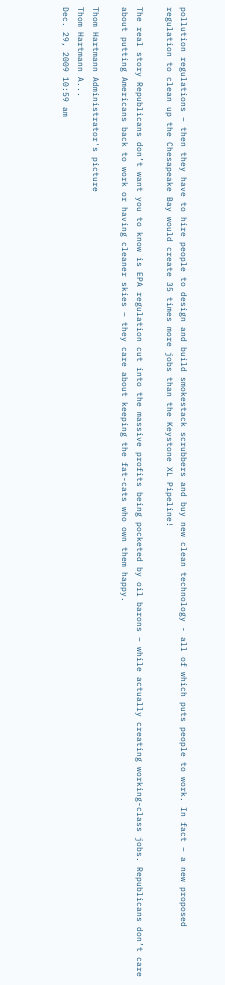pollution regulations – then they have to hire people to design and build smokestack scrubbers and buy new clean technology - all of which puts people to work. In fact – a new proposed regulation to clean up the Chesapeake Bay would create 35 times more jobs than the Keystone XL Pipeline!

The real story Republicans don’t want you to know is EPA regulation cut into the massive profits being pocketed by oil barons – while actually creating working-class jobs. Republicans don’t care about putting Americans back to work or having cleaner skies – they care about keeping the fat-cats who own them happy.

Thom Hartmann Administrator's picture
Thom Hartmann A...
Dec. 29, 2009 10:59 am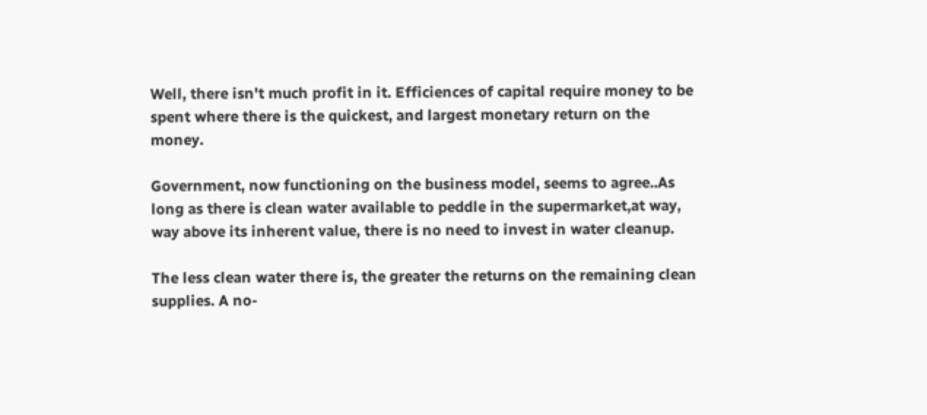Well, there isn't much profit in it. Efficiences of capital require money to be spent where there is the quickest, and largest monetary return on the money.

Government, now functioning on the business model, seems to agree..As long as there is clean water available to peddle in the supermarket,at way, way above its inherent value, there is no need to invest in water cleanup.

The less clean water there is, the greater the returns on the remaining clean supplies. A no-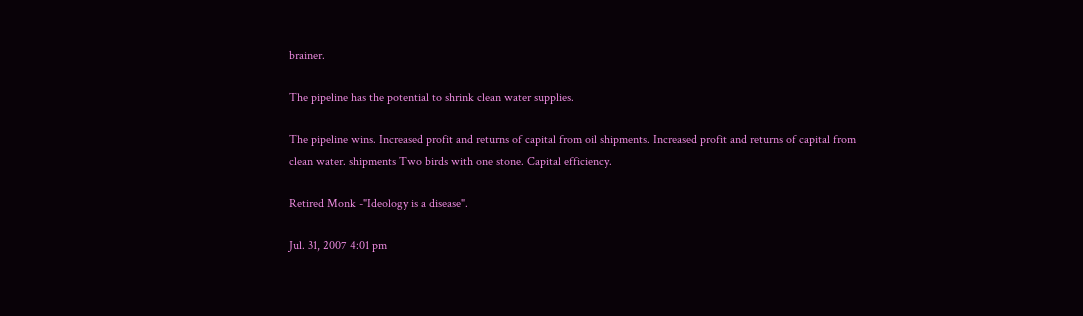brainer.

The pipeline has the potential to shrink clean water supplies.

The pipeline wins. Increased profit and returns of capital from oil shipments. Increased profit and returns of capital from clean water. shipments Two birds with one stone. Capital efficiency.

Retired Monk -"Ideology is a disease".

Jul. 31, 2007 4:01 pm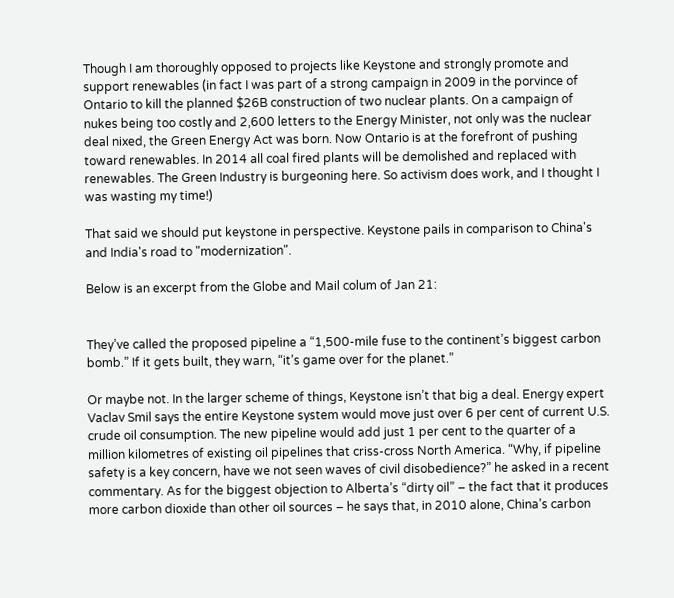Though I am thoroughly opposed to projects like Keystone and strongly promote and support renewables (in fact I was part of a strong campaign in 2009 in the porvince of Ontario to kill the planned $26B construction of two nuclear plants. On a campaign of nukes being too costly and 2,600 letters to the Energy Minister, not only was the nuclear deal nixed, the Green Energy Act was born. Now Ontario is at the forefront of pushing toward renewables. In 2014 all coal fired plants will be demolished and replaced with renewables. The Green Industry is burgeoning here. So activism does work, and I thought I was wasting my time!)

That said we should put keystone in perspective. Keystone pails in comparison to China's and India's road to "modernization".

Below is an excerpt from the Globe and Mail colum of Jan 21:


They’ve called the proposed pipeline a “1,500-mile fuse to the continent’s biggest carbon bomb.” If it gets built, they warn, “it’s game over for the planet.”

Or maybe not. In the larger scheme of things, Keystone isn’t that big a deal. Energy expert Vaclav Smil says the entire Keystone system would move just over 6 per cent of current U.S. crude oil consumption. The new pipeline would add just 1 per cent to the quarter of a million kilometres of existing oil pipelines that criss-cross North America. “Why, if pipeline safety is a key concern, have we not seen waves of civil disobedience?” he asked in a recent commentary. As for the biggest objection to Alberta’s “dirty oil” – the fact that it produces more carbon dioxide than other oil sources – he says that, in 2010 alone, China’s carbon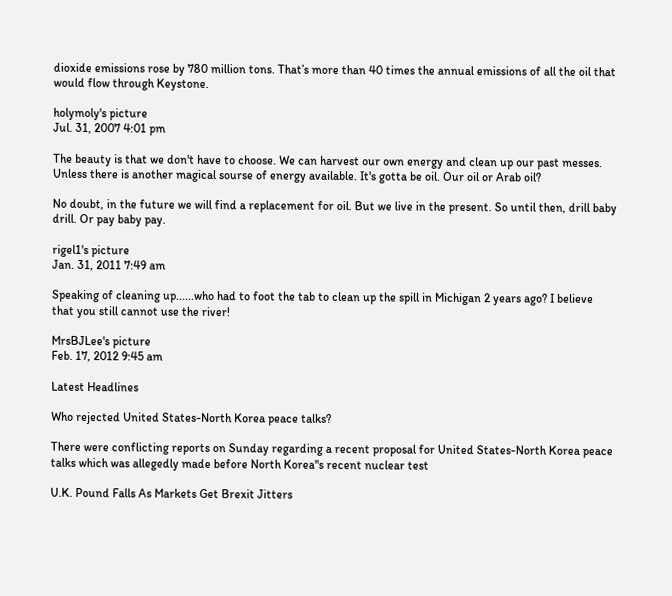dioxide emissions rose by 780 million tons. That’s more than 40 times the annual emissions of all the oil that would flow through Keystone.

holymoly's picture
Jul. 31, 2007 4:01 pm

The beauty is that we don't have to choose. We can harvest our own energy and clean up our past messes. Unless there is another magical sourse of energy available. It's gotta be oil. Our oil or Arab oil?

No doubt, in the future we will find a replacement for oil. But we live in the present. So until then, drill baby drill. Or pay baby pay.

rigel1's picture
Jan. 31, 2011 7:49 am

Speaking of cleaning up......who had to foot the tab to clean up the spill in Michigan 2 years ago? I believe that you still cannot use the river!

MrsBJLee's picture
Feb. 17, 2012 9:45 am

Latest Headlines

Who rejected United States-North Korea peace talks?

There were conflicting reports on Sunday regarding a recent proposal for United States-North Korea peace talks which was allegedly made before North Korea"s recent nuclear test

U.K. Pound Falls As Markets Get Brexit Jitters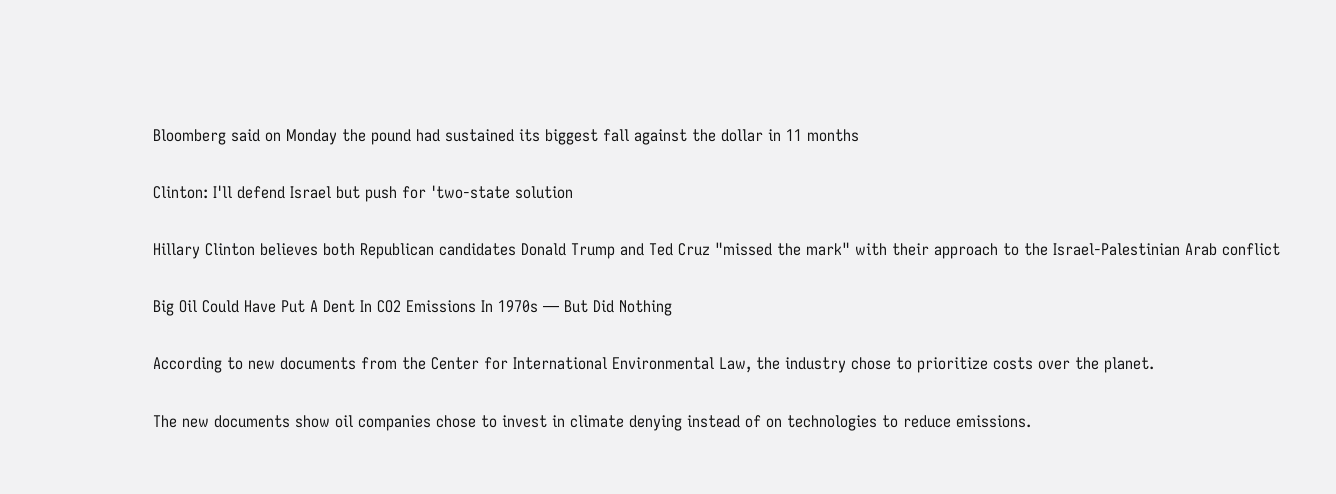Bloomberg said on Monday the pound had sustained its biggest fall against the dollar in 11 months

Clinton: I'll defend Israel but push for 'two-state solution

Hillary Clinton believes both Republican candidates Donald Trump and Ted Cruz "missed the mark" with their approach to the Israel-Palestinian Arab conflict

Big Oil Could Have Put A Dent In CO2 Emissions In 1970s — But Did Nothing

According to new documents from the Center for International Environmental Law, the industry chose to prioritize costs over the planet.

The new documents show oil companies chose to invest in climate denying instead of on technologies to reduce emissions.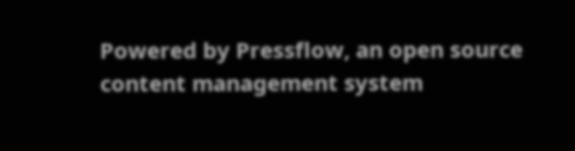Powered by Pressflow, an open source content management system